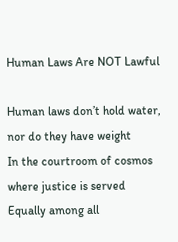Human Laws Are NOT Lawful

Human laws don’t hold water, nor do they have weight
In the courtroom of cosmos where justice is served
Equally among all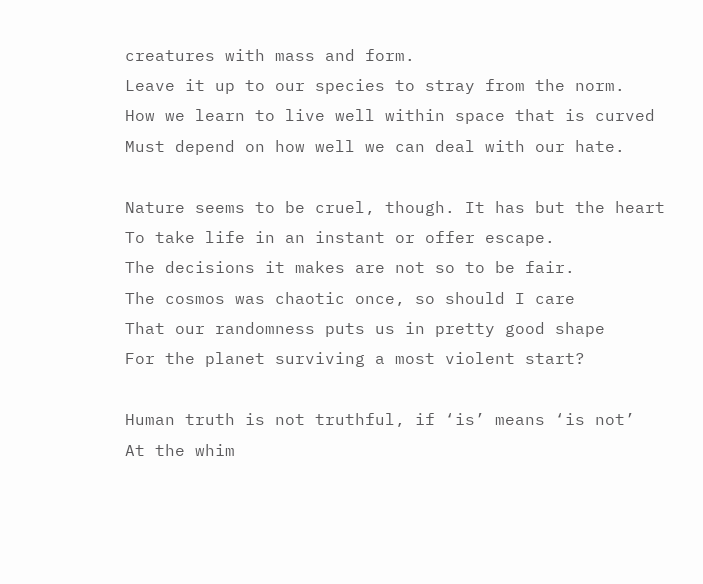creatures with mass and form.
Leave it up to our species to stray from the norm.
How we learn to live well within space that is curved
Must depend on how well we can deal with our hate.

Nature seems to be cruel, though. It has but the heart
To take life in an instant or offer escape.
The decisions it makes are not so to be fair.
The cosmos was chaotic once, so should I care
That our randomness puts us in pretty good shape
For the planet surviving a most violent start?

Human truth is not truthful, if ‘is’ means ‘is not’
At the whim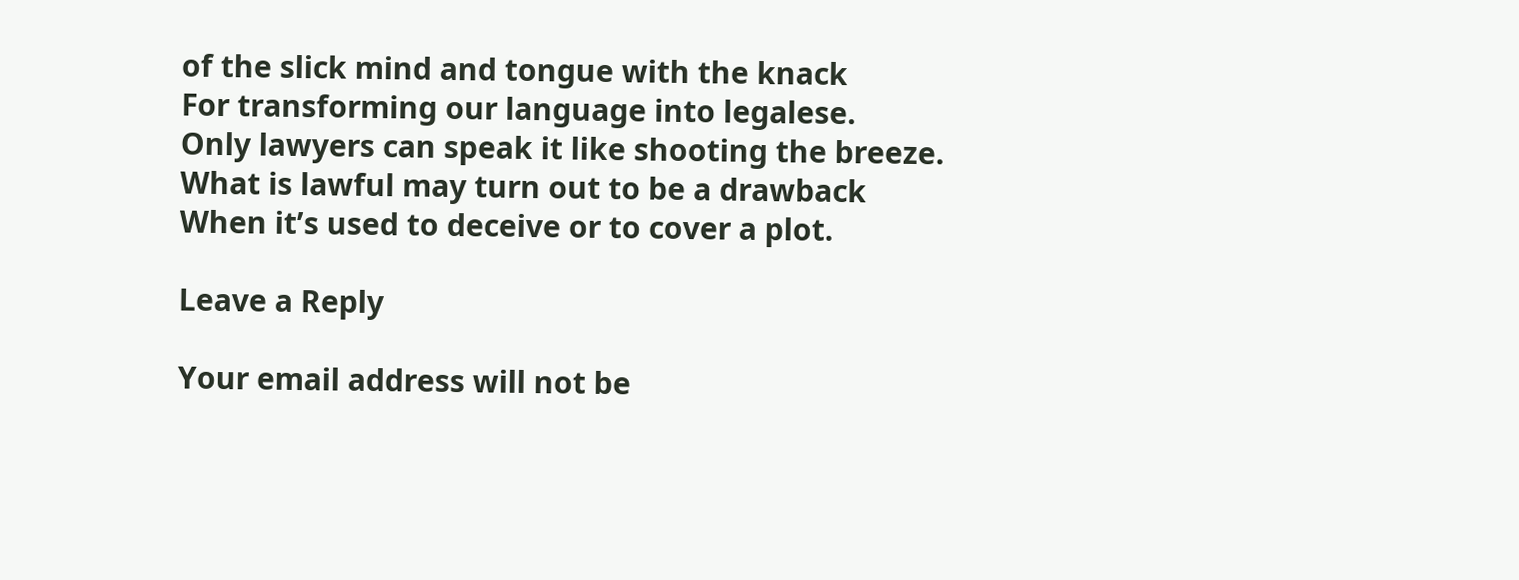of the slick mind and tongue with the knack
For transforming our language into legalese.
Only lawyers can speak it like shooting the breeze.
What is lawful may turn out to be a drawback
When it’s used to deceive or to cover a plot.

Leave a Reply

Your email address will not be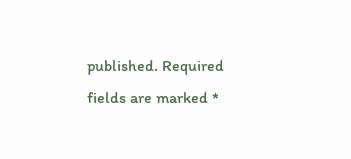published. Required fields are marked *